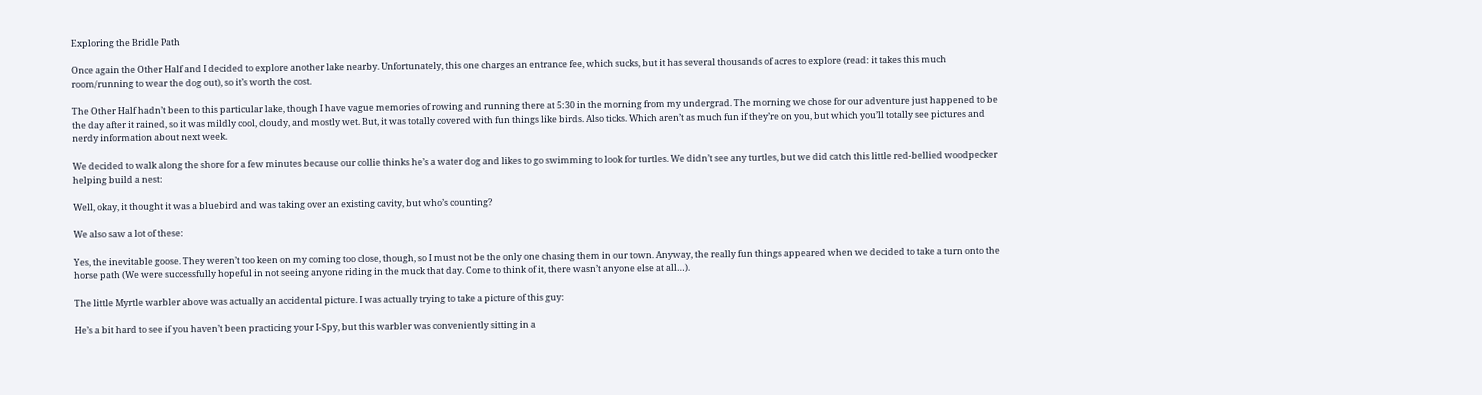Exploring the Bridle Path

Once again the Other Half and I decided to explore another lake nearby. Unfortunately, this one charges an entrance fee, which sucks, but it has several thousands of acres to explore (read: it takes this much room/running to wear the dog out), so it’s worth the cost.

The Other Half hadn’t been to this particular lake, though I have vague memories of rowing and running there at 5:30 in the morning from my undergrad. The morning we chose for our adventure just happened to be the day after it rained, so it was mildly cool, cloudy, and mostly wet. But, it was totally covered with fun things like birds. Also ticks. Which aren’t as much fun if they’re on you, but which you’ll totally see pictures and nerdy information about next week.

We decided to walk along the shore for a few minutes because our collie thinks he’s a water dog and likes to go swimming to look for turtles. We didn’t see any turtles, but we did catch this little red-bellied woodpecker helping build a nest:

Well, okay, it thought it was a bluebird and was taking over an existing cavity, but who’s counting?

We also saw a lot of these:

Yes, the inevitable goose. They weren’t too keen on my coming too close, though, so I must not be the only one chasing them in our town. Anyway, the really fun things appeared when we decided to take a turn onto the horse path (We were successfully hopeful in not seeing anyone riding in the muck that day. Come to think of it, there wasn’t anyone else at all…).

The little Myrtle warbler above was actually an accidental picture. I was actually trying to take a picture of this guy:

He’s a bit hard to see if you haven’t been practicing your I-Spy, but this warbler was conveniently sitting in a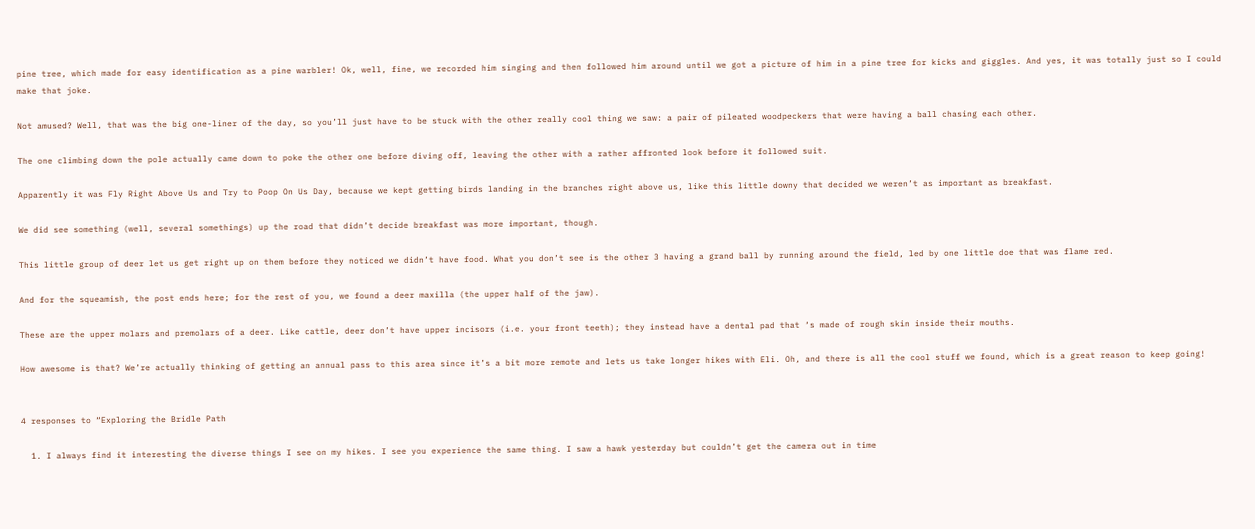pine tree, which made for easy identification as a pine warbler! Ok, well, fine, we recorded him singing and then followed him around until we got a picture of him in a pine tree for kicks and giggles. And yes, it was totally just so I could make that joke.

Not amused? Well, that was the big one-liner of the day, so you’ll just have to be stuck with the other really cool thing we saw: a pair of pileated woodpeckers that were having a ball chasing each other.

The one climbing down the pole actually came down to poke the other one before diving off, leaving the other with a rather affronted look before it followed suit.

Apparently it was Fly Right Above Us and Try to Poop On Us Day, because we kept getting birds landing in the branches right above us, like this little downy that decided we weren’t as important as breakfast.

We did see something (well, several somethings) up the road that didn’t decide breakfast was more important, though.

This little group of deer let us get right up on them before they noticed we didn’t have food. What you don’t see is the other 3 having a grand ball by running around the field, led by one little doe that was flame red.

And for the squeamish, the post ends here; for the rest of you, we found a deer maxilla (the upper half of the jaw).

These are the upper molars and premolars of a deer. Like cattle, deer don’t have upper incisors (i.e. your front teeth); they instead have a dental pad that ‘s made of rough skin inside their mouths.

How awesome is that? We’re actually thinking of getting an annual pass to this area since it’s a bit more remote and lets us take longer hikes with Eli. Oh, and there is all the cool stuff we found, which is a great reason to keep going!


4 responses to “Exploring the Bridle Path

  1. I always find it interesting the diverse things I see on my hikes. I see you experience the same thing. I saw a hawk yesterday but couldn’t get the camera out in time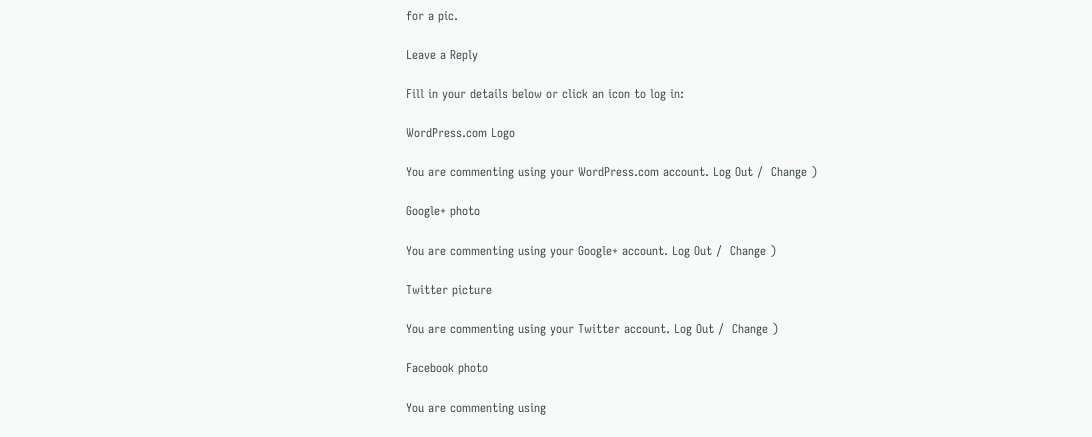for a pic.

Leave a Reply

Fill in your details below or click an icon to log in:

WordPress.com Logo

You are commenting using your WordPress.com account. Log Out /  Change )

Google+ photo

You are commenting using your Google+ account. Log Out /  Change )

Twitter picture

You are commenting using your Twitter account. Log Out /  Change )

Facebook photo

You are commenting using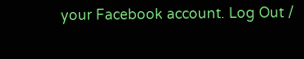your Facebook account. Log Out /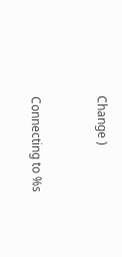Change )


Connecting to %s